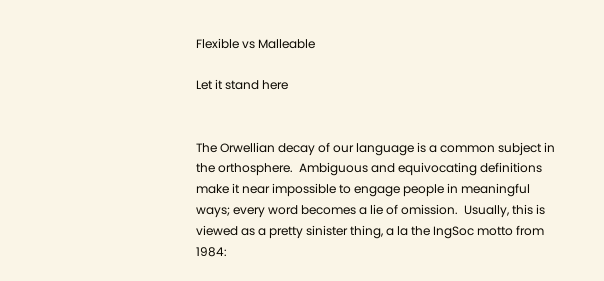Flexible vs Malleable

Let it stand here


The Orwellian decay of our language is a common subject in the orthosphere.  Ambiguous and equivocating definitions make it near impossible to engage people in meaningful ways; every word becomes a lie of omission.  Usually, this is viewed as a pretty sinister thing, a la the IngSoc motto from 1984: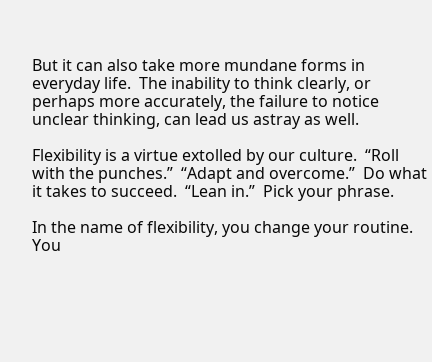But it can also take more mundane forms in everyday life.  The inability to think clearly, or perhaps more accurately, the failure to notice unclear thinking, can lead us astray as well.

Flexibility is a virtue extolled by our culture.  “Roll with the punches.”  “Adapt and overcome.”  Do what it takes to succeed.  “Lean in.”  Pick your phrase.

In the name of flexibility, you change your routine.  You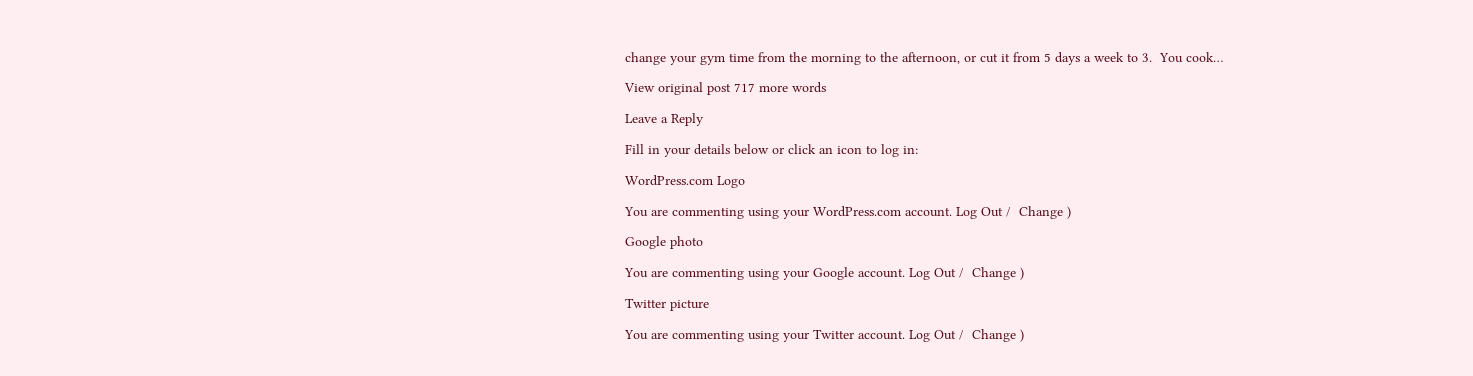change your gym time from the morning to the afternoon, or cut it from 5 days a week to 3.  You cook…

View original post 717 more words

Leave a Reply

Fill in your details below or click an icon to log in:

WordPress.com Logo

You are commenting using your WordPress.com account. Log Out /  Change )

Google photo

You are commenting using your Google account. Log Out /  Change )

Twitter picture

You are commenting using your Twitter account. Log Out /  Change )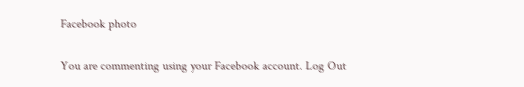Facebook photo

You are commenting using your Facebook account. Log Out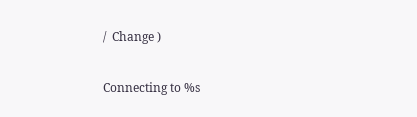/  Change )

Connecting to %s